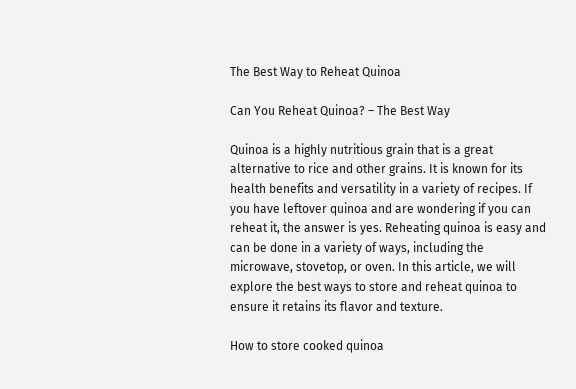The Best Way to Reheat Quinoa

Can You Reheat Quinoa? – The Best Way

Quinoa is a highly nutritious grain that is a great alternative to rice and other grains. It is known for its health benefits and versatility in a variety of recipes. If you have leftover quinoa and are wondering if you can reheat it, the answer is yes. Reheating quinoa is easy and can be done in a variety of ways, including the microwave, stovetop, or oven. In this article, we will explore the best ways to store and reheat quinoa to ensure it retains its flavor and texture.

How to store cooked quinoa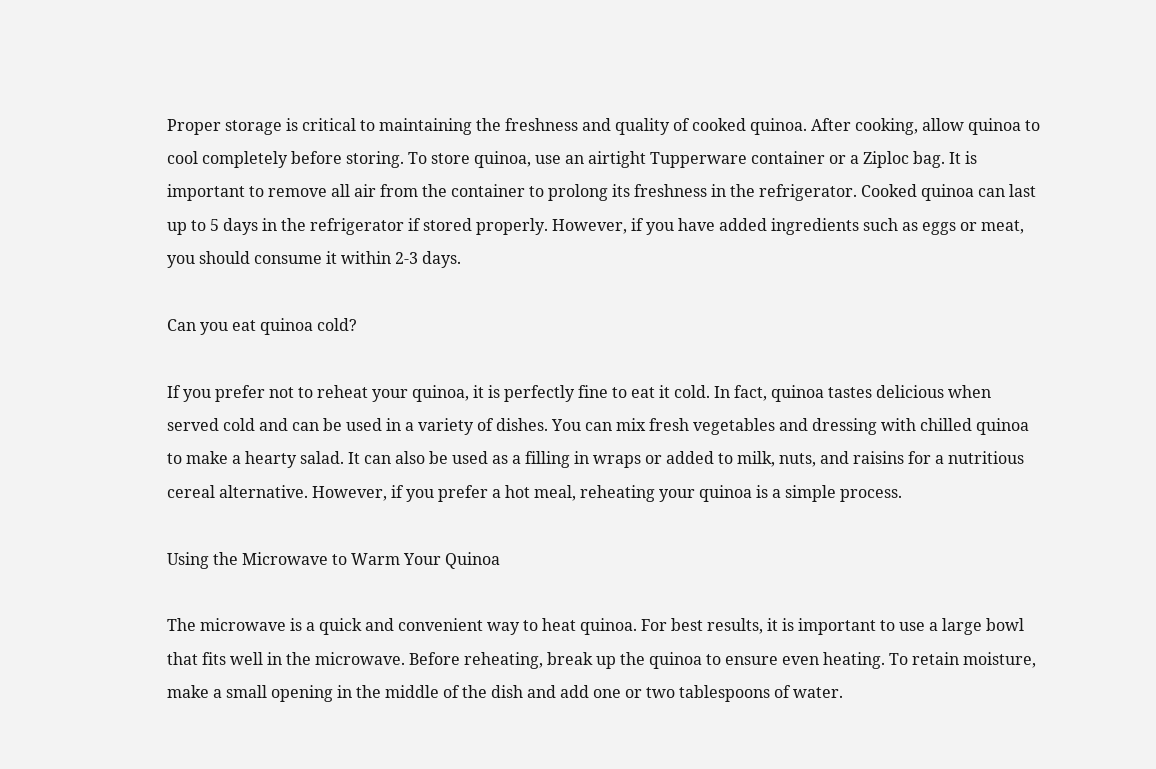Proper storage is critical to maintaining the freshness and quality of cooked quinoa. After cooking, allow quinoa to cool completely before storing. To store quinoa, use an airtight Tupperware container or a Ziploc bag. It is important to remove all air from the container to prolong its freshness in the refrigerator. Cooked quinoa can last up to 5 days in the refrigerator if stored properly. However, if you have added ingredients such as eggs or meat, you should consume it within 2-3 days.

Can you eat quinoa cold?

If you prefer not to reheat your quinoa, it is perfectly fine to eat it cold. In fact, quinoa tastes delicious when served cold and can be used in a variety of dishes. You can mix fresh vegetables and dressing with chilled quinoa to make a hearty salad. It can also be used as a filling in wraps or added to milk, nuts, and raisins for a nutritious cereal alternative. However, if you prefer a hot meal, reheating your quinoa is a simple process.

Using the Microwave to Warm Your Quinoa

The microwave is a quick and convenient way to heat quinoa. For best results, it is important to use a large bowl that fits well in the microwave. Before reheating, break up the quinoa to ensure even heating. To retain moisture, make a small opening in the middle of the dish and add one or two tablespoons of water.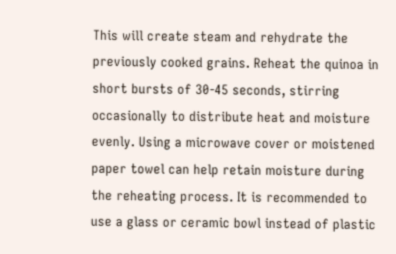This will create steam and rehydrate the previously cooked grains. Reheat the quinoa in short bursts of 30-45 seconds, stirring occasionally to distribute heat and moisture evenly. Using a microwave cover or moistened paper towel can help retain moisture during the reheating process. It is recommended to use a glass or ceramic bowl instead of plastic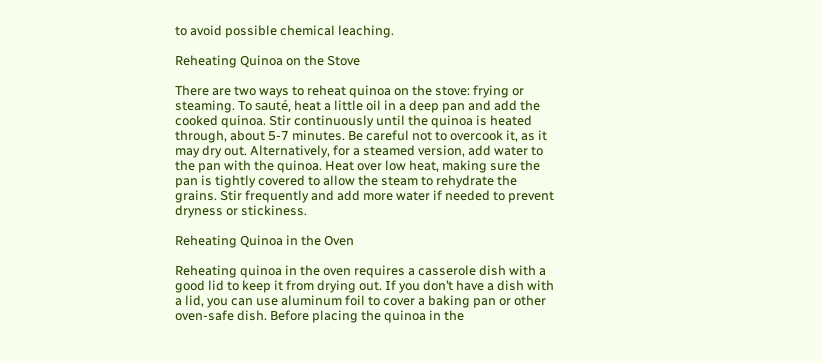to avoid possible chemical leaching.

Reheating Quinoa on the Stove

There are two ways to reheat quinoa on the stove: frying or steaming. To sauté, heat a little oil in a deep pan and add the cooked quinoa. Stir continuously until the quinoa is heated through, about 5-7 minutes. Be careful not to overcook it, as it may dry out. Alternatively, for a steamed version, add water to the pan with the quinoa. Heat over low heat, making sure the pan is tightly covered to allow the steam to rehydrate the grains. Stir frequently and add more water if needed to prevent dryness or stickiness.

Reheating Quinoa in the Oven

Reheating quinoa in the oven requires a casserole dish with a good lid to keep it from drying out. If you don’t have a dish with a lid, you can use aluminum foil to cover a baking pan or other oven-safe dish. Before placing the quinoa in the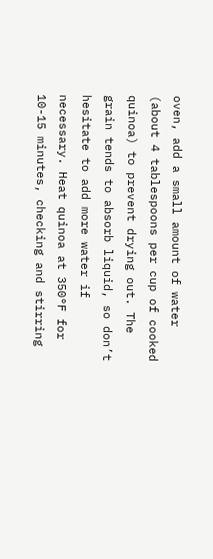oven, add a small amount of water (about 4 tablespoons per cup of cooked quinoa) to prevent drying out. The grain tends to absorb liquid, so don’t hesitate to add more water if necessary. Heat quinoa at 350°F for 10-15 minutes, checking and stirring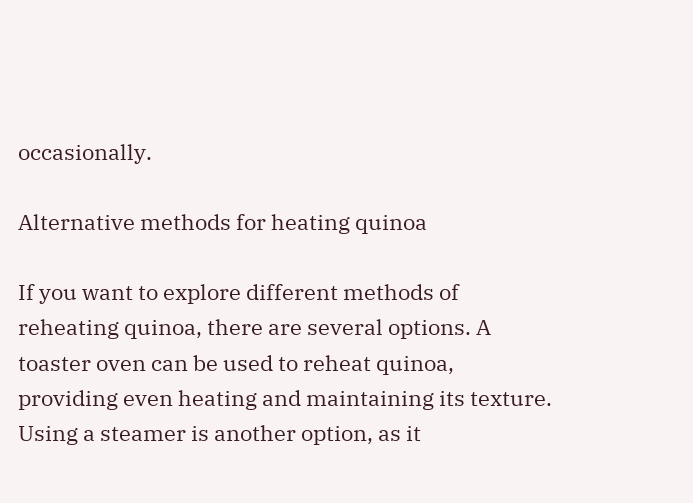occasionally.

Alternative methods for heating quinoa

If you want to explore different methods of reheating quinoa, there are several options. A toaster oven can be used to reheat quinoa, providing even heating and maintaining its texture. Using a steamer is another option, as it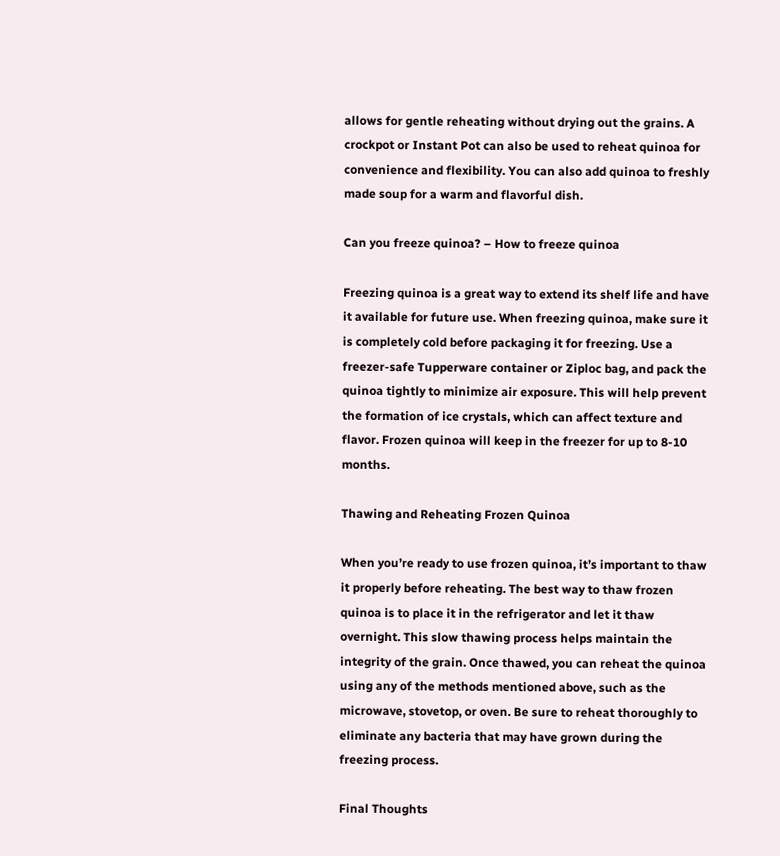allows for gentle reheating without drying out the grains. A crockpot or Instant Pot can also be used to reheat quinoa for convenience and flexibility. You can also add quinoa to freshly made soup for a warm and flavorful dish.

Can you freeze quinoa? – How to freeze quinoa

Freezing quinoa is a great way to extend its shelf life and have it available for future use. When freezing quinoa, make sure it is completely cold before packaging it for freezing. Use a freezer-safe Tupperware container or Ziploc bag, and pack the quinoa tightly to minimize air exposure. This will help prevent the formation of ice crystals, which can affect texture and flavor. Frozen quinoa will keep in the freezer for up to 8-10 months.

Thawing and Reheating Frozen Quinoa

When you’re ready to use frozen quinoa, it’s important to thaw it properly before reheating. The best way to thaw frozen quinoa is to place it in the refrigerator and let it thaw overnight. This slow thawing process helps maintain the integrity of the grain. Once thawed, you can reheat the quinoa using any of the methods mentioned above, such as the microwave, stovetop, or oven. Be sure to reheat thoroughly to eliminate any bacteria that may have grown during the freezing process.

Final Thoughts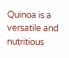Quinoa is a versatile and nutritious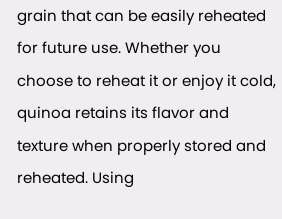grain that can be easily reheated for future use. Whether you choose to reheat it or enjoy it cold, quinoa retains its flavor and texture when properly stored and reheated. Using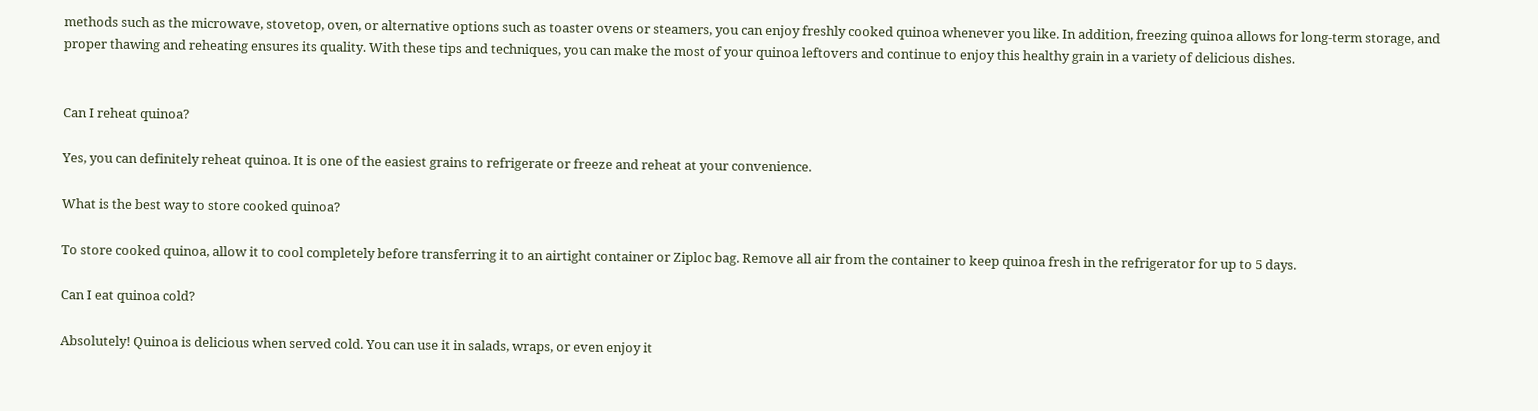methods such as the microwave, stovetop, oven, or alternative options such as toaster ovens or steamers, you can enjoy freshly cooked quinoa whenever you like. In addition, freezing quinoa allows for long-term storage, and proper thawing and reheating ensures its quality. With these tips and techniques, you can make the most of your quinoa leftovers and continue to enjoy this healthy grain in a variety of delicious dishes.


Can I reheat quinoa?

Yes, you can definitely reheat quinoa. It is one of the easiest grains to refrigerate or freeze and reheat at your convenience.

What is the best way to store cooked quinoa?

To store cooked quinoa, allow it to cool completely before transferring it to an airtight container or Ziploc bag. Remove all air from the container to keep quinoa fresh in the refrigerator for up to 5 days.

Can I eat quinoa cold?

Absolutely! Quinoa is delicious when served cold. You can use it in salads, wraps, or even enjoy it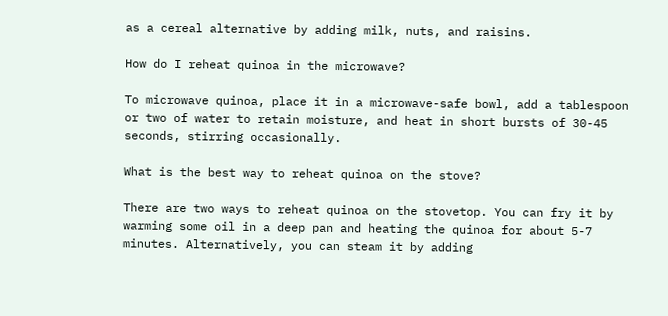as a cereal alternative by adding milk, nuts, and raisins.

How do I reheat quinoa in the microwave?

To microwave quinoa, place it in a microwave-safe bowl, add a tablespoon or two of water to retain moisture, and heat in short bursts of 30-45 seconds, stirring occasionally.

What is the best way to reheat quinoa on the stove?

There are two ways to reheat quinoa on the stovetop. You can fry it by warming some oil in a deep pan and heating the quinoa for about 5-7 minutes. Alternatively, you can steam it by adding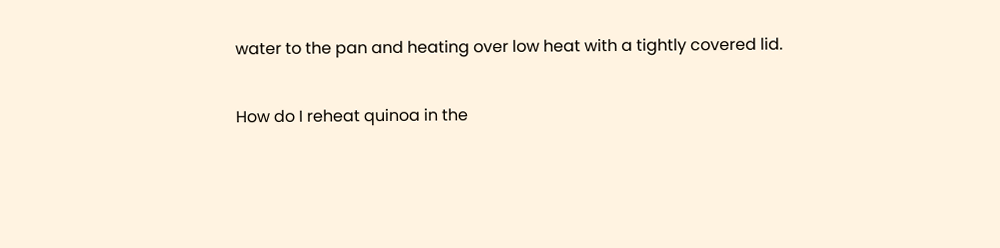water to the pan and heating over low heat with a tightly covered lid.

How do I reheat quinoa in the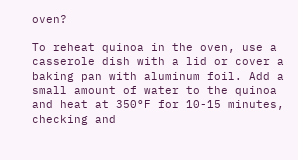oven?

To reheat quinoa in the oven, use a casserole dish with a lid or cover a baking pan with aluminum foil. Add a small amount of water to the quinoa and heat at 350°F for 10-15 minutes, checking and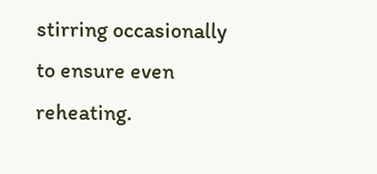stirring occasionally to ensure even reheating.